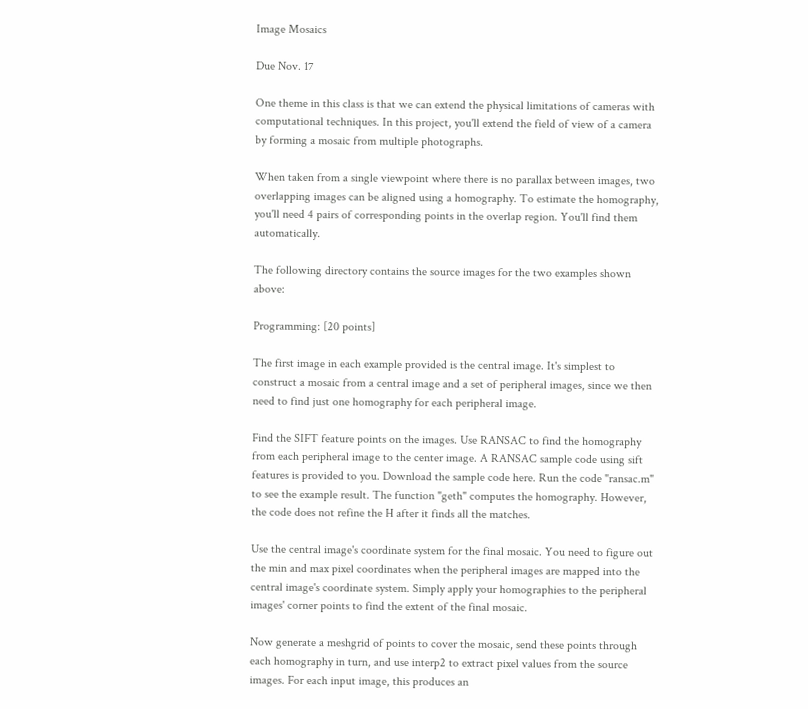Image Mosaics

Due Nov. 17

One theme in this class is that we can extend the physical limitations of cameras with computational techniques. In this project, you'll extend the field of view of a camera by forming a mosaic from multiple photographs.

When taken from a single viewpoint where there is no parallax between images, two overlapping images can be aligned using a homography. To estimate the homography, you'll need 4 pairs of corresponding points in the overlap region. You'll find them automatically.

The following directory contains the source images for the two examples shown above:

Programming: [20 points]

The first image in each example provided is the central image. It's simplest to construct a mosaic from a central image and a set of peripheral images, since we then need to find just one homography for each peripheral image.

Find the SIFT feature points on the images. Use RANSAC to find the homography from each peripheral image to the center image. A RANSAC sample code using sift features is provided to you. Download the sample code here. Run the code "ransac.m" to see the example result. The function "geth" computes the homography. However, the code does not refine the H after it finds all the matches.

Use the central image's coordinate system for the final mosaic. You need to figure out the min and max pixel coordinates when the peripheral images are mapped into the central image's coordinate system. Simply apply your homographies to the peripheral images' corner points to find the extent of the final mosaic.

Now generate a meshgrid of points to cover the mosaic, send these points through each homography in turn, and use interp2 to extract pixel values from the source images. For each input image, this produces an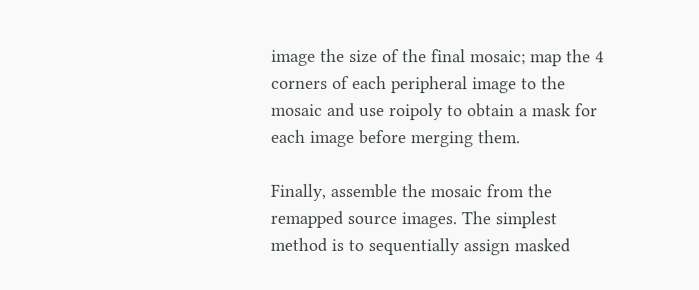image the size of the final mosaic; map the 4 corners of each peripheral image to the mosaic and use roipoly to obtain a mask for each image before merging them.

Finally, assemble the mosaic from the remapped source images. The simplest method is to sequentially assign masked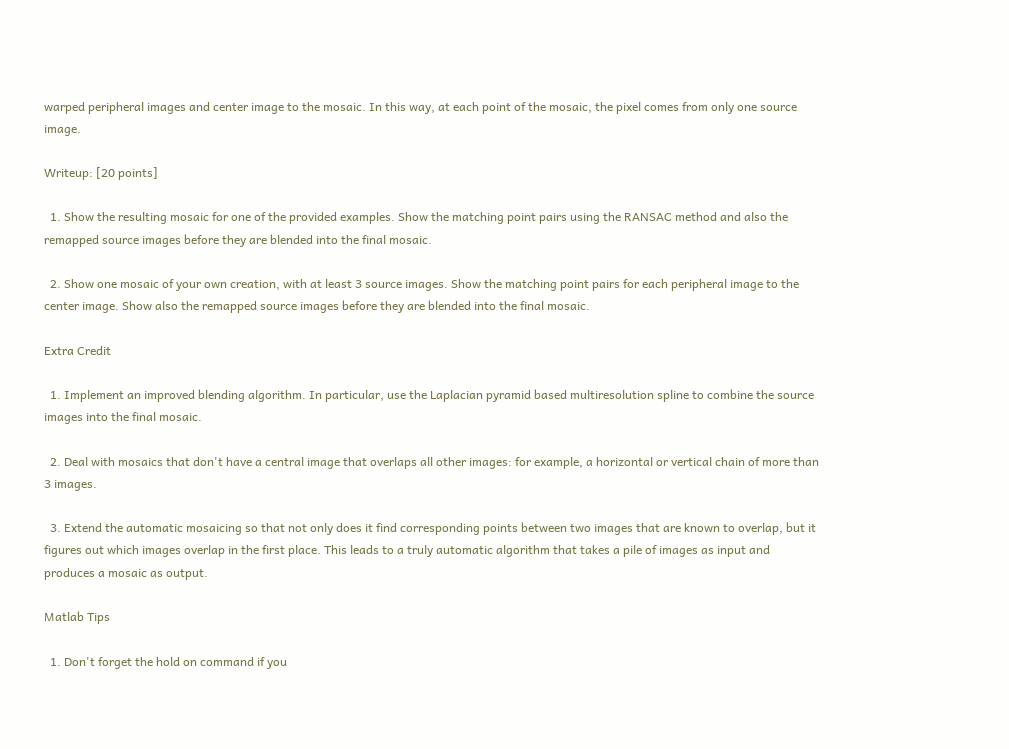warped peripheral images and center image to the mosaic. In this way, at each point of the mosaic, the pixel comes from only one source image.

Writeup: [20 points]

  1. Show the resulting mosaic for one of the provided examples. Show the matching point pairs using the RANSAC method and also the remapped source images before they are blended into the final mosaic.

  2. Show one mosaic of your own creation, with at least 3 source images. Show the matching point pairs for each peripheral image to the center image. Show also the remapped source images before they are blended into the final mosaic.

Extra Credit

  1. Implement an improved blending algorithm. In particular, use the Laplacian pyramid based multiresolution spline to combine the source images into the final mosaic.

  2. Deal with mosaics that don't have a central image that overlaps all other images: for example, a horizontal or vertical chain of more than 3 images.

  3. Extend the automatic mosaicing so that not only does it find corresponding points between two images that are known to overlap, but it figures out which images overlap in the first place. This leads to a truly automatic algorithm that takes a pile of images as input and produces a mosaic as output.

Matlab Tips

  1. Don't forget the hold on command if you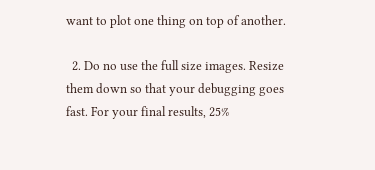want to plot one thing on top of another.

  2. Do no use the full size images. Resize them down so that your debugging goes fast. For your final results, 25%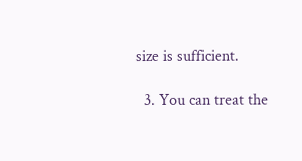size is sufficient.

  3. You can treat the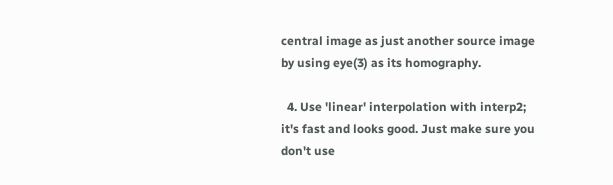central image as just another source image by using eye(3) as its homography.

  4. Use 'linear' interpolation with interp2; it's fast and looks good. Just make sure you don't use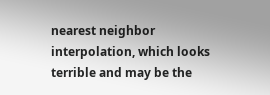nearest neighbor interpolation, which looks terrible and may be the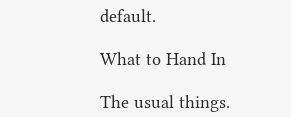default.

What to Hand In

The usual things.